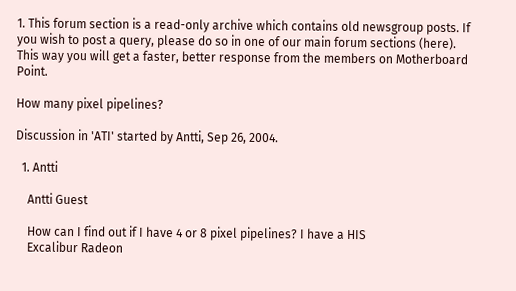1. This forum section is a read-only archive which contains old newsgroup posts. If you wish to post a query, please do so in one of our main forum sections (here). This way you will get a faster, better response from the members on Motherboard Point.

How many pixel pipelines?

Discussion in 'ATI' started by Antti, Sep 26, 2004.

  1. Antti

    Antti Guest

    How can I find out if I have 4 or 8 pixel pipelines? I have a HIS
    Excalibur Radeon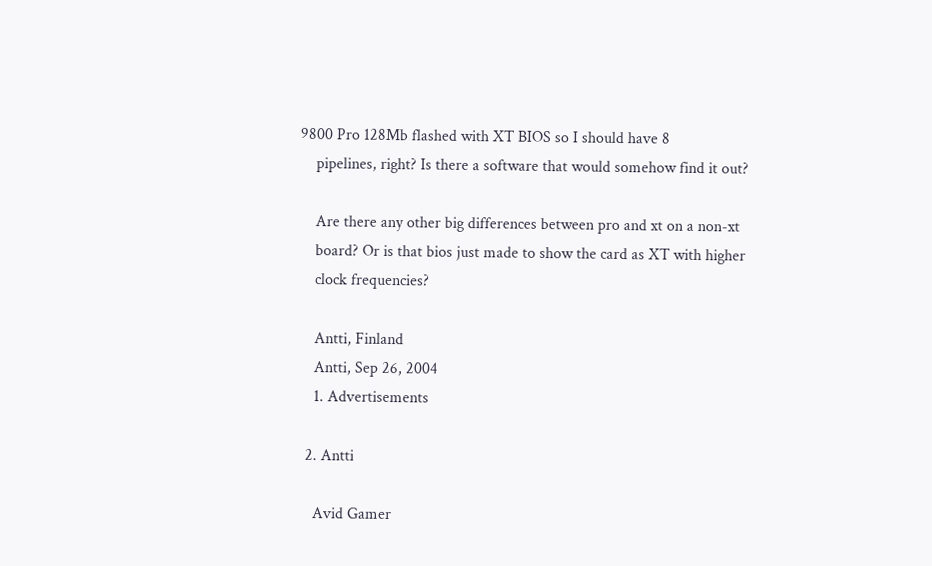9800 Pro 128Mb flashed with XT BIOS so I should have 8
    pipelines, right? Is there a software that would somehow find it out?

    Are there any other big differences between pro and xt on a non-xt
    board? Or is that bios just made to show the card as XT with higher
    clock frequencies?

    Antti, Finland
    Antti, Sep 26, 2004
    1. Advertisements

  2. Antti

    Avid Gamer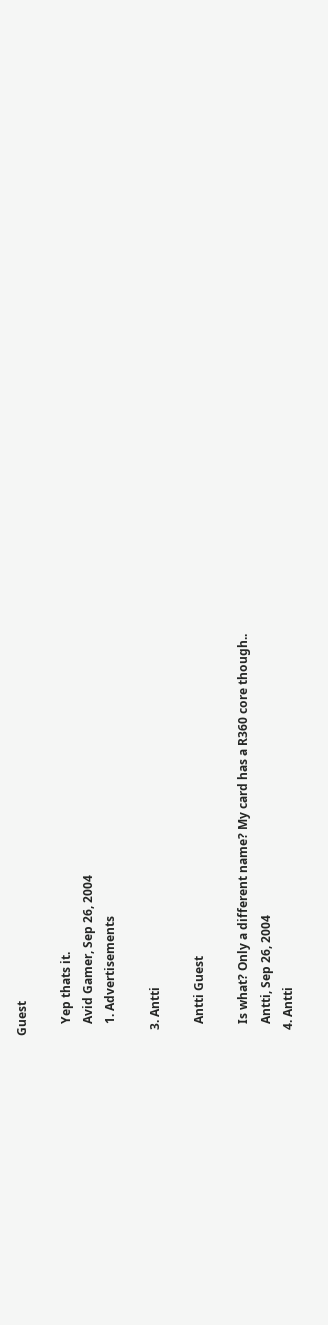Guest

    Yep thats it.
    Avid Gamer, Sep 26, 2004
    1. Advertisements

  3. Antti

    Antti Guest

    Is what? Only a different name? My card has a R360 core though..
    Antti, Sep 26, 2004
  4. Antti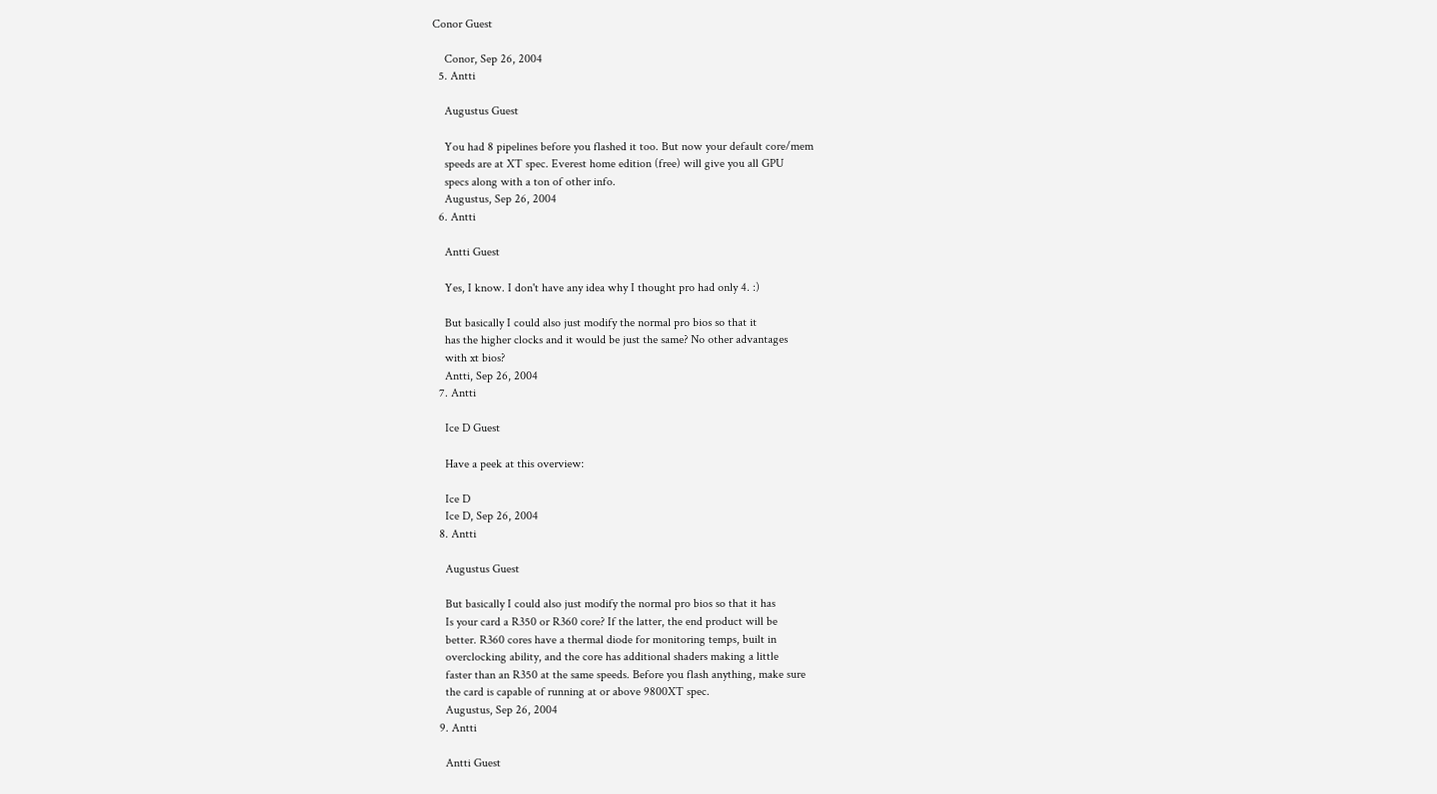Conor Guest

    Conor, Sep 26, 2004
  5. Antti

    Augustus Guest

    You had 8 pipelines before you flashed it too. But now your default core/mem
    speeds are at XT spec. Everest home edition (free) will give you all GPU
    specs along with a ton of other info.
    Augustus, Sep 26, 2004
  6. Antti

    Antti Guest

    Yes, I know. I don't have any idea why I thought pro had only 4. :)

    But basically I could also just modify the normal pro bios so that it
    has the higher clocks and it would be just the same? No other advantages
    with xt bios?
    Antti, Sep 26, 2004
  7. Antti

    Ice D Guest

    Have a peek at this overview:

    Ice D
    Ice D, Sep 26, 2004
  8. Antti

    Augustus Guest

    But basically I could also just modify the normal pro bios so that it has
    Is your card a R350 or R360 core? If the latter, the end product will be
    better. R360 cores have a thermal diode for monitoring temps, built in
    overclocking ability, and the core has additional shaders making a little
    faster than an R350 at the same speeds. Before you flash anything, make sure
    the card is capable of running at or above 9800XT spec.
    Augustus, Sep 26, 2004
  9. Antti

    Antti Guest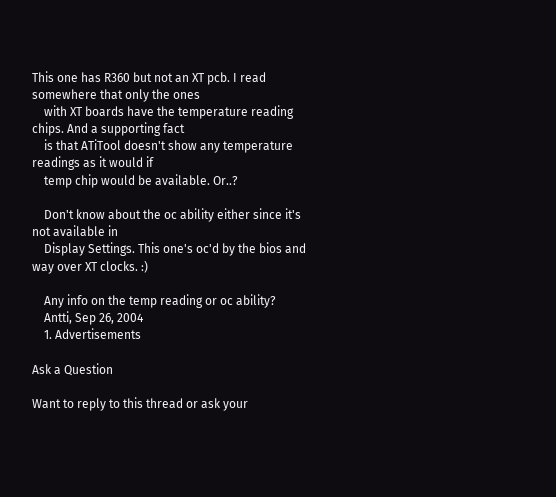This one has R360 but not an XT pcb. I read somewhere that only the ones
    with XT boards have the temperature reading chips. And a supporting fact
    is that ATiTool doesn't show any temperature readings as it would if
    temp chip would be available. Or..?

    Don't know about the oc ability either since it's not available in
    Display Settings. This one's oc'd by the bios and way over XT clocks. :)

    Any info on the temp reading or oc ability?
    Antti, Sep 26, 2004
    1. Advertisements

Ask a Question

Want to reply to this thread or ask your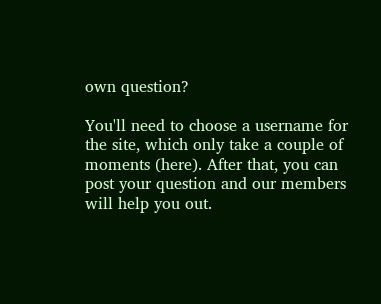own question?

You'll need to choose a username for the site, which only take a couple of moments (here). After that, you can post your question and our members will help you out.